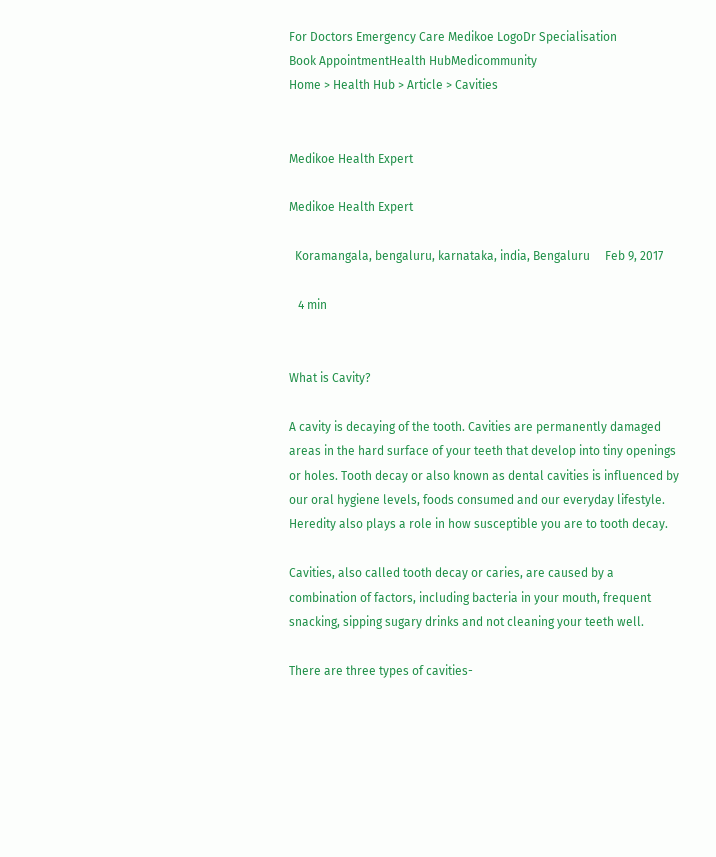For Doctors Emergency Care Medikoe LogoDr Specialisation
Book AppointmentHealth HubMedicommunity
Home > Health Hub > Article > Cavities


Medikoe Health Expert

Medikoe Health Expert

  Koramangala, bengaluru, karnataka, india, Bengaluru     Feb 9, 2017

   4 min


What is Cavity?

A cavity is decaying of the tooth. Cavities are permanently damaged areas in the hard surface of your teeth that develop into tiny openings or holes. Tooth decay or also known as dental cavities is influenced by our oral hygiene levels, foods consumed and our everyday lifestyle. Heredity also plays a role in how susceptible you are to tooth decay.

Cavities, also called tooth decay or caries, are caused by a combination of factors, including bacteria in your mouth, frequent snacking, sipping sugary drinks and not cleaning your teeth well.

There are three types of cavities-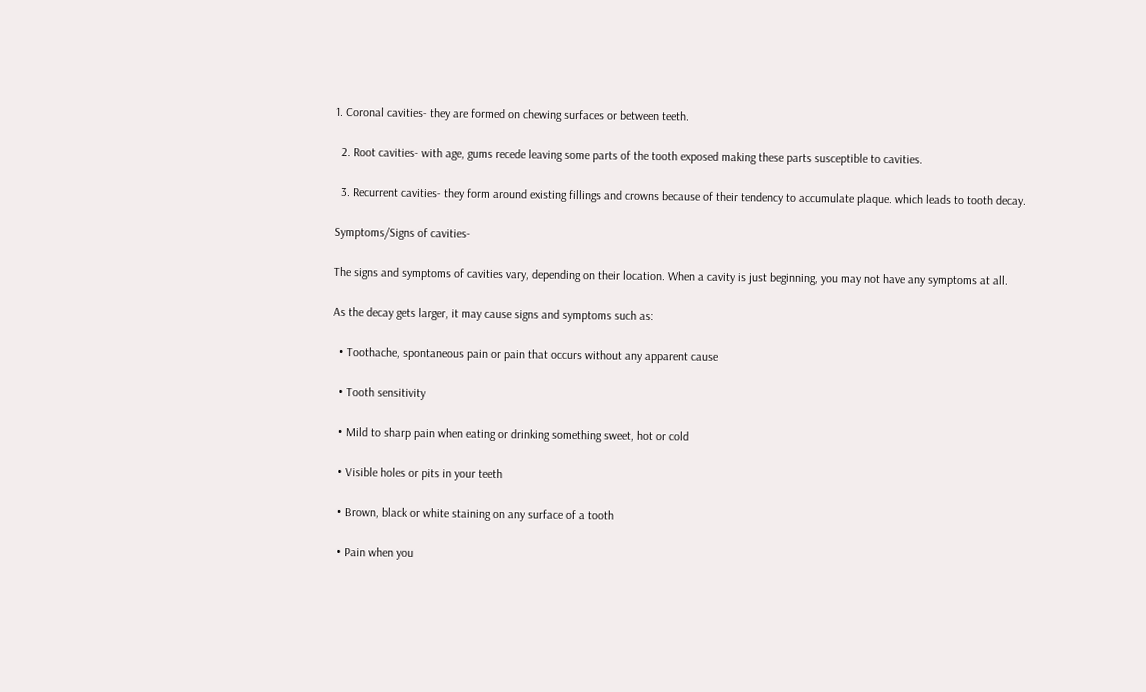1. Coronal cavities- they are formed on chewing surfaces or between teeth.

  2. Root cavities- with age, gums recede leaving some parts of the tooth exposed making these parts susceptible to cavities.

  3. Recurrent cavities- they form around existing fillings and crowns because of their tendency to accumulate plaque. which leads to tooth decay.

Symptoms/Signs of cavities-

The signs and symptoms of cavities vary, depending on their location. When a cavity is just beginning, you may not have any symptoms at all.

As the decay gets larger, it may cause signs and symptoms such as:

  • Toothache, spontaneous pain or pain that occurs without any apparent cause

  • Tooth sensitivity

  • Mild to sharp pain when eating or drinking something sweet, hot or cold

  • Visible holes or pits in your teeth

  • Brown, black or white staining on any surface of a tooth

  • Pain when you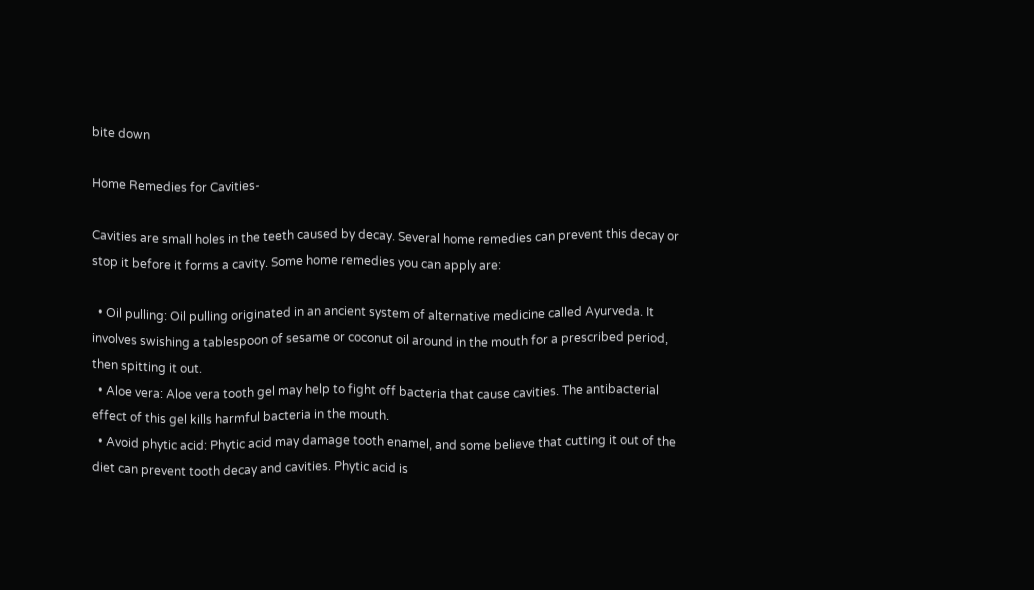bite down

Home Remedies for Cavities-

Cavities are small holes in the teeth caused by decay. Several home remedies can prevent this decay or stop it before it forms a cavity. Some home remedies you can apply are:

  • Oil pulling: Oil pulling originated in an ancient system of alternative medicine called Ayurveda. It involves swishing a tablespoon of sesame or coconut oil around in the mouth for a prescribed period, then spitting it out.
  • Aloe vera: Aloe vera tooth gel may help to fight off bacteria that cause cavities. The antibacterial effect of this gel kills harmful bacteria in the mouth.
  • Avoid phytic acid: Phytic acid may damage tooth enamel, and some believe that cutting it out of the diet can prevent tooth decay and cavities. Phytic acid is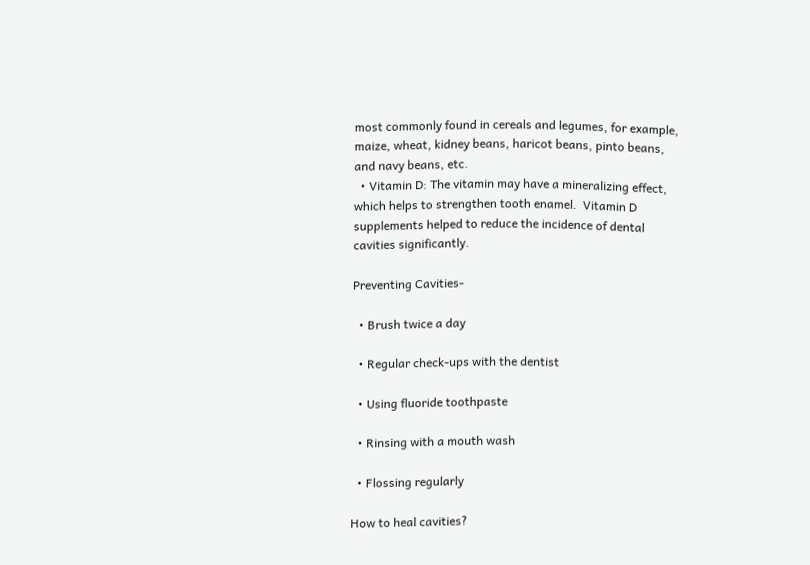most commonly found in cereals and legumes, for example, maize, wheat, kidney beans, haricot beans, pinto beans, and navy beans, etc.
  • Vitamin D: The vitamin may have a mineralizing effect, which helps to strengthen tooth enamel.  Vitamin D supplements helped to reduce the incidence of dental cavities significantly.

Preventing Cavities-

  • Brush twice a day

  • Regular check-ups with the dentist

  • Using fluoride toothpaste

  • Rinsing with a mouth wash

  • Flossing regularly

How to heal cavities?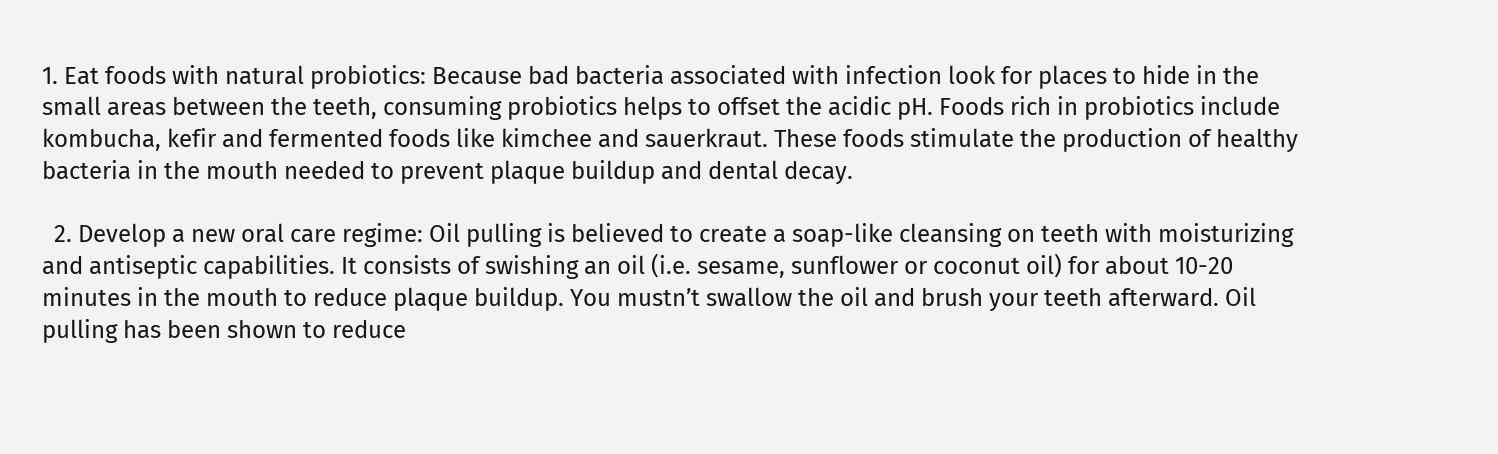1. Eat foods with natural probiotics: Because bad bacteria associated with infection look for places to hide in the small areas between the teeth, consuming probiotics helps to offset the acidic pH. Foods rich in probiotics include kombucha, kefir and fermented foods like kimchee and sauerkraut. These foods stimulate the production of healthy bacteria in the mouth needed to prevent plaque buildup and dental decay.

  2. Develop a new oral care regime: Oil pulling is believed to create a soap-like cleansing on teeth with moisturizing and antiseptic capabilities. It consists of swishing an oil (i.e. sesame, sunflower or coconut oil) for about 10-20 minutes in the mouth to reduce plaque buildup. You mustn’t swallow the oil and brush your teeth afterward. Oil pulling has been shown to reduce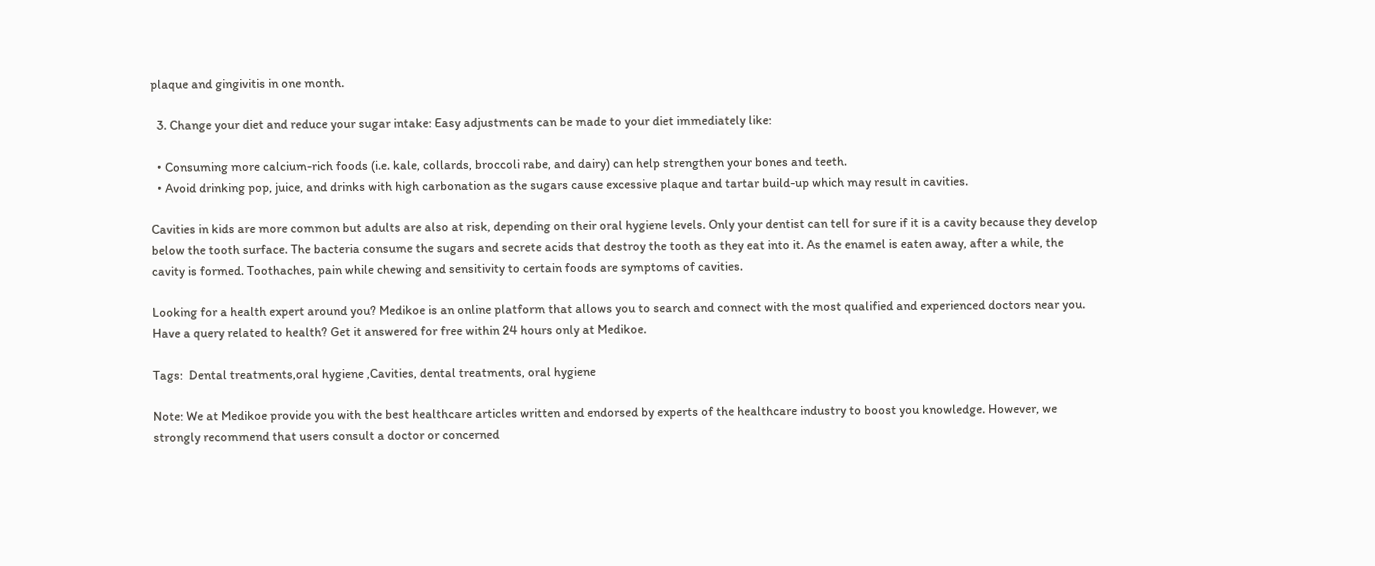plaque and gingivitis in one month.

  3. Change your diet and reduce your sugar intake: Easy adjustments can be made to your diet immediately like:

  • Consuming more calcium-rich foods (i.e. kale, collards, broccoli rabe, and dairy) can help strengthen your bones and teeth.
  • Avoid drinking pop, juice, and drinks with high carbonation as the sugars cause excessive plaque and tartar build-up which may result in cavities.

Cavities in kids are more common but adults are also at risk, depending on their oral hygiene levels. Only your dentist can tell for sure if it is a cavity because they develop below the tooth surface. The bacteria consume the sugars and secrete acids that destroy the tooth as they eat into it. As the enamel is eaten away, after a while, the cavity is formed. Toothaches, pain while chewing and sensitivity to certain foods are symptoms of cavities.

Looking for a health expert around you? Medikoe is an online platform that allows you to search and connect with the most qualified and experienced doctors near you. Have a query related to health? Get it answered for free within 24 hours only at Medikoe.

Tags:  Dental treatments,oral hygiene ,Cavities, dental treatments, oral hygiene

Note: We at Medikoe provide you with the best healthcare articles written and endorsed by experts of the healthcare industry to boost you knowledge. However, we strongly recommend that users consult a doctor or concerned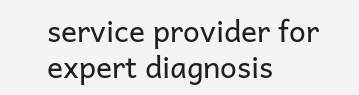service provider for expert diagnosis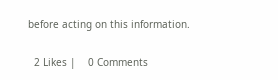before acting on this information.

  2 Likes |    0 Comments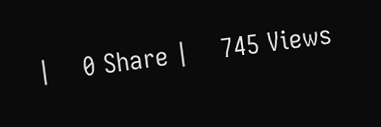|    0 Share |    745 Views